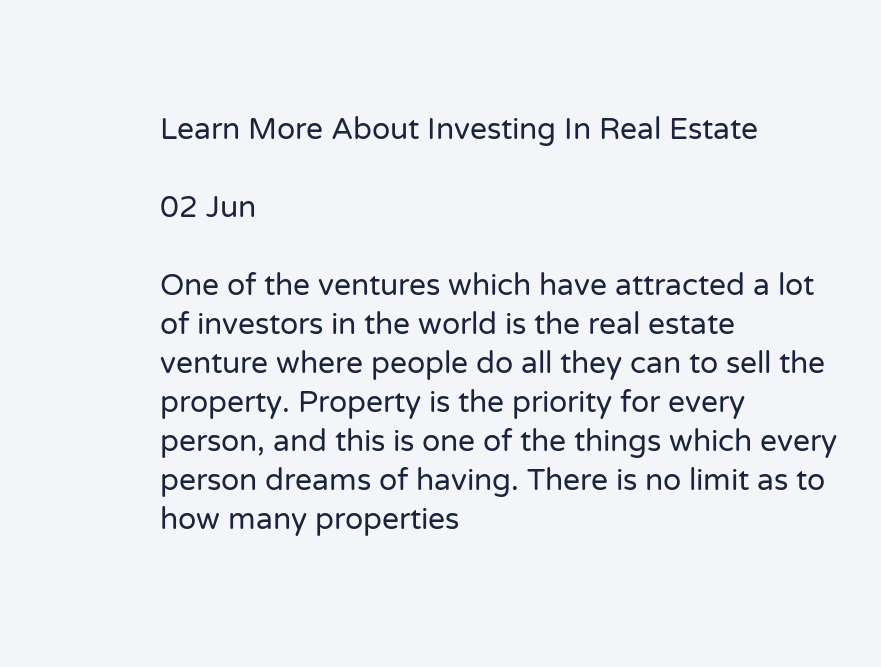Learn More About Investing In Real Estate

02 Jun

One of the ventures which have attracted a lot of investors in the world is the real estate venture where people do all they can to sell the property. Property is the priority for every person, and this is one of the things which every person dreams of having. There is no limit as to how many properties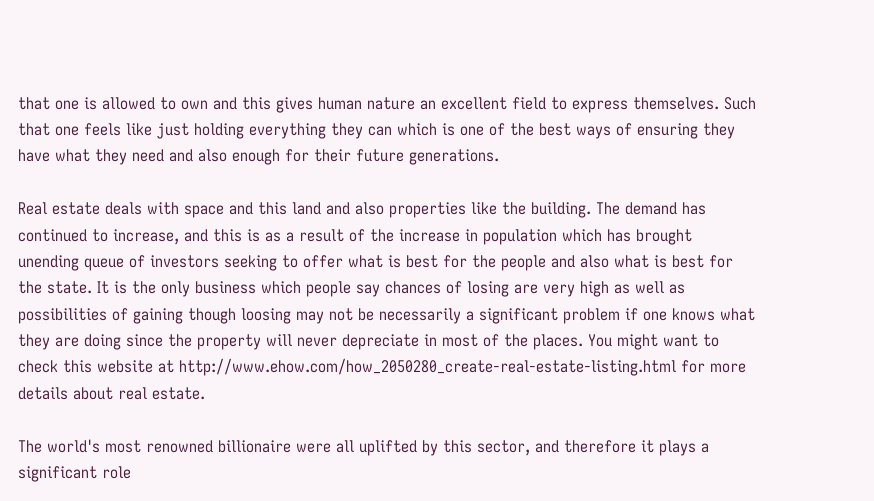that one is allowed to own and this gives human nature an excellent field to express themselves. Such that one feels like just holding everything they can which is one of the best ways of ensuring they have what they need and also enough for their future generations.

Real estate deals with space and this land and also properties like the building. The demand has continued to increase, and this is as a result of the increase in population which has brought unending queue of investors seeking to offer what is best for the people and also what is best for the state. It is the only business which people say chances of losing are very high as well as possibilities of gaining though loosing may not be necessarily a significant problem if one knows what they are doing since the property will never depreciate in most of the places. You might want to check this website at http://www.ehow.com/how_2050280_create-real-estate-listing.html for more details about real estate.

The world's most renowned billionaire were all uplifted by this sector, and therefore it plays a significant role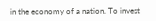in the economy of a nation. To invest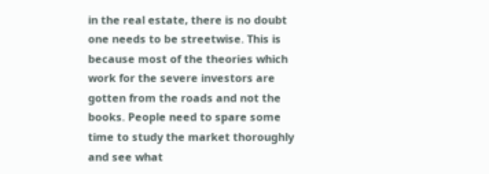in the real estate, there is no doubt one needs to be streetwise. This is because most of the theories which work for the severe investors are gotten from the roads and not the books. People need to spare some time to study the market thoroughly and see what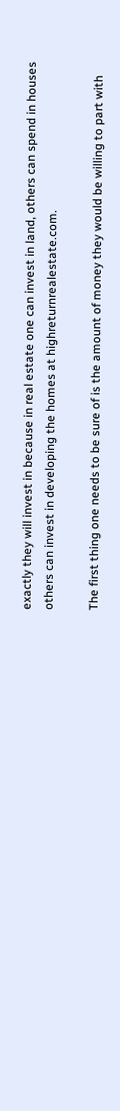exactly they will invest in because in real estate one can invest in land, others can spend in houses others can invest in developing the homes at highreturnrealestate.com.

The first thing one needs to be sure of is the amount of money they would be willing to part with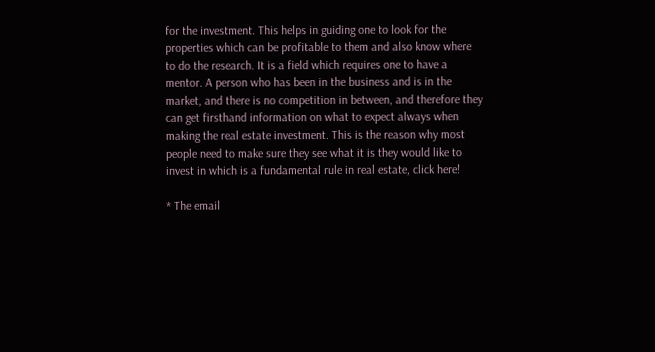for the investment. This helps in guiding one to look for the properties which can be profitable to them and also know where to do the research. It is a field which requires one to have a mentor. A person who has been in the business and is in the market, and there is no competition in between, and therefore they can get firsthand information on what to expect always when making the real estate investment. This is the reason why most people need to make sure they see what it is they would like to invest in which is a fundamental rule in real estate, click here!

* The email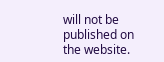will not be published on the website.